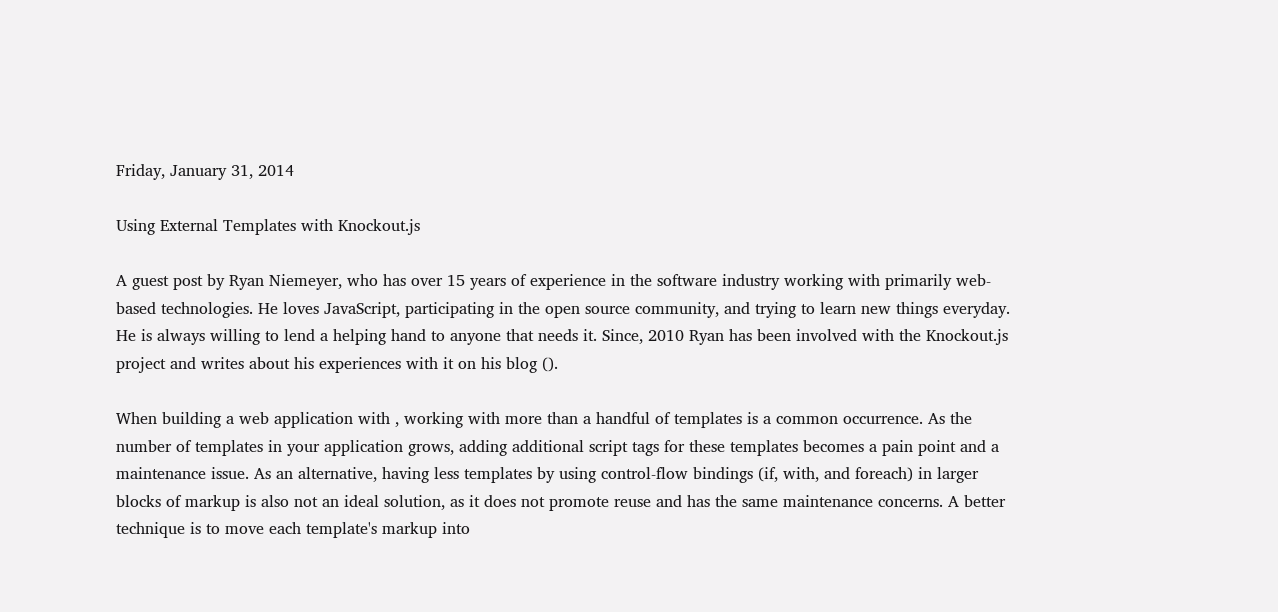Friday, January 31, 2014

Using External Templates with Knockout.js

A guest post by Ryan Niemeyer, who has over 15 years of experience in the software industry working with primarily web-based technologies. He loves JavaScript, participating in the open source community, and trying to learn new things everyday. He is always willing to lend a helping hand to anyone that needs it. Since, 2010 Ryan has been involved with the Knockout.js project and writes about his experiences with it on his blog ().

When building a web application with , working with more than a handful of templates is a common occurrence. As the number of templates in your application grows, adding additional script tags for these templates becomes a pain point and a maintenance issue. As an alternative, having less templates by using control-flow bindings (if, with, and foreach) in larger blocks of markup is also not an ideal solution, as it does not promote reuse and has the same maintenance concerns. A better technique is to move each template's markup into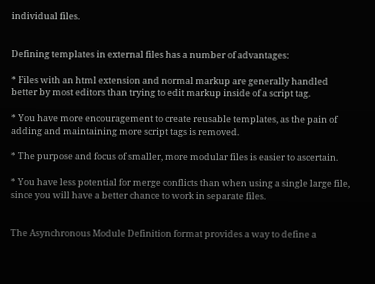individual files.


Defining templates in external files has a number of advantages:

* Files with an html extension and normal markup are generally handled better by most editors than trying to edit markup inside of a script tag.

* You have more encouragement to create reusable templates, as the pain of adding and maintaining more script tags is removed.

* The purpose and focus of smaller, more modular files is easier to ascertain.

* You have less potential for merge conflicts than when using a single large file, since you will have a better chance to work in separate files.


The Asynchronous Module Definition format provides a way to define a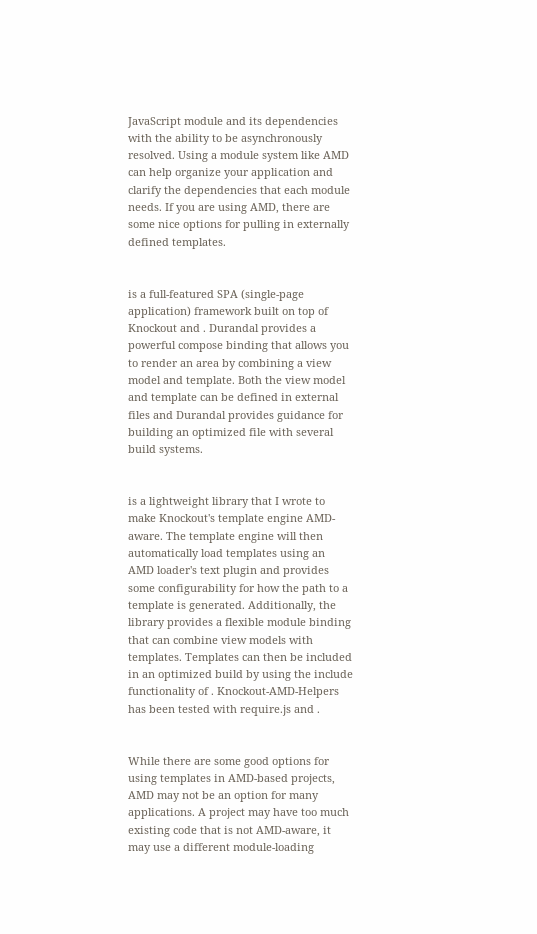JavaScript module and its dependencies with the ability to be asynchronously resolved. Using a module system like AMD can help organize your application and clarify the dependencies that each module needs. If you are using AMD, there are some nice options for pulling in externally defined templates.


is a full-featured SPA (single-page application) framework built on top of Knockout and . Durandal provides a powerful compose binding that allows you to render an area by combining a view model and template. Both the view model and template can be defined in external files and Durandal provides guidance for building an optimized file with several build systems.


is a lightweight library that I wrote to make Knockout's template engine AMD-aware. The template engine will then automatically load templates using an AMD loader's text plugin and provides some configurability for how the path to a template is generated. Additionally, the library provides a flexible module binding that can combine view models with templates. Templates can then be included in an optimized build by using the include functionality of . Knockout-AMD-Helpers has been tested with require.js and .


While there are some good options for using templates in AMD-based projects, AMD may not be an option for many applications. A project may have too much existing code that is not AMD-aware, it may use a different module-loading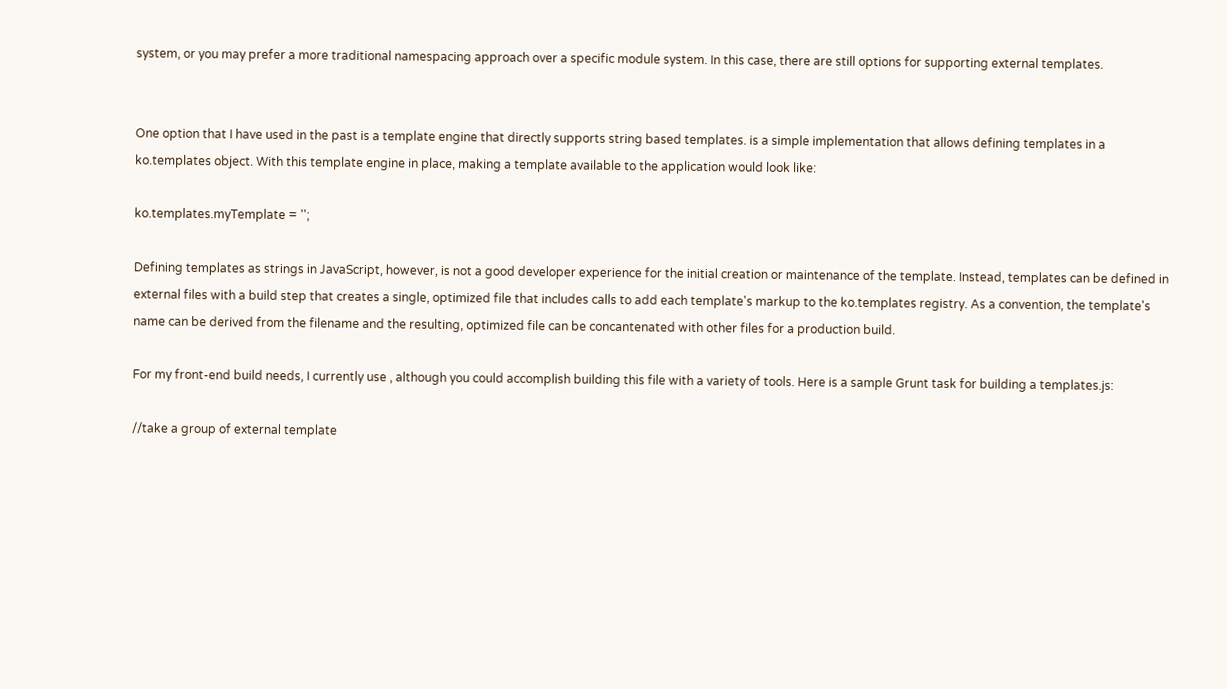system, or you may prefer a more traditional namespacing approach over a specific module system. In this case, there are still options for supporting external templates.


One option that I have used in the past is a template engine that directly supports string based templates. is a simple implementation that allows defining templates in a ko.templates object. With this template engine in place, making a template available to the application would look like:

ko.templates.myTemplate = '';

Defining templates as strings in JavaScript, however, is not a good developer experience for the initial creation or maintenance of the template. Instead, templates can be defined in external files with a build step that creates a single, optimized file that includes calls to add each template's markup to the ko.templates registry. As a convention, the template's name can be derived from the filename and the resulting, optimized file can be concantenated with other files for a production build.

For my front-end build needs, I currently use , although you could accomplish building this file with a variety of tools. Here is a sample Grunt task for building a templates.js:

//take a group of external template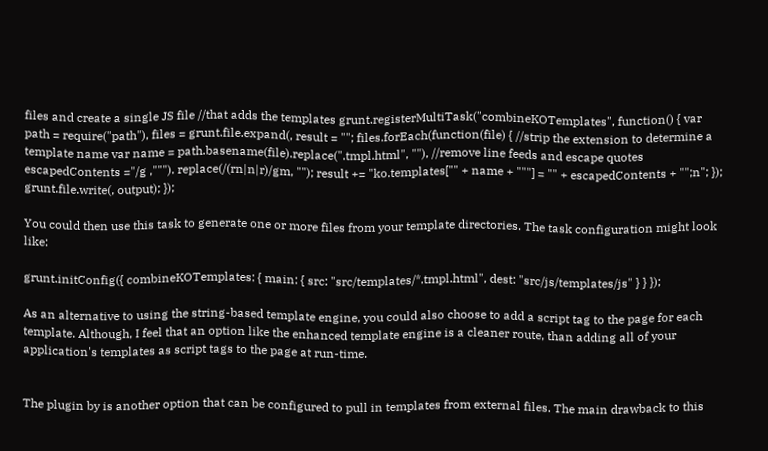files and create a single JS file //that adds the templates grunt.registerMultiTask("combineKOTemplates", function() { var path = require("path"), files = grunt.file.expand(, result = ""; files.forEach(function(file) { //strip the extension to determine a template name var name = path.basename(file).replace(".tmpl.html", ""), //remove line feeds and escape quotes escapedContents ="/g ,"""). replace(/(rn|n|r)/gm, ""); result += "ko.templates["" + name + """] = "" + escapedContents + "";n"; }); grunt.file.write(, output); });

You could then use this task to generate one or more files from your template directories. The task configuration might look like:

grunt.initConfig({ combineKOTemplates: { main: { src: "src/templates/*.tmpl.html", dest: "src/js/templates/js" } } });

As an alternative to using the string-based template engine, you could also choose to add a script tag to the page for each template. Although, I feel that an option like the enhanced template engine is a cleaner route, than adding all of your application's templates as script tags to the page at run-time.


The plugin by is another option that can be configured to pull in templates from external files. The main drawback to this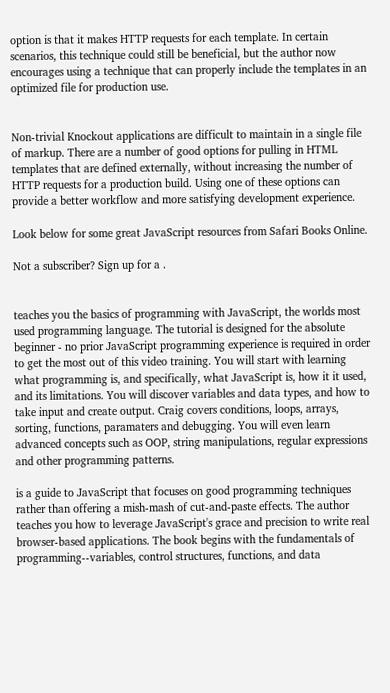option is that it makes HTTP requests for each template. In certain scenarios, this technique could still be beneficial, but the author now encourages using a technique that can properly include the templates in an optimized file for production use.


Non-trivial Knockout applications are difficult to maintain in a single file of markup. There are a number of good options for pulling in HTML templates that are defined externally, without increasing the number of HTTP requests for a production build. Using one of these options can provide a better workflow and more satisfying development experience.

Look below for some great JavaScript resources from Safari Books Online.

Not a subscriber? Sign up for a .


teaches you the basics of programming with JavaScript, the worlds most used programming language. The tutorial is designed for the absolute beginner - no prior JavaScript programming experience is required in order to get the most out of this video training. You will start with learning what programming is, and specifically, what JavaScript is, how it it used, and its limitations. You will discover variables and data types, and how to take input and create output. Craig covers conditions, loops, arrays, sorting, functions, paramaters and debugging. You will even learn advanced concepts such as OOP, string manipulations, regular expressions and other programming patterns.

is a guide to JavaScript that focuses on good programming techniques rather than offering a mish-mash of cut-and-paste effects. The author teaches you how to leverage JavaScript's grace and precision to write real browser-based applications. The book begins with the fundamentals of programming--variables, control structures, functions, and data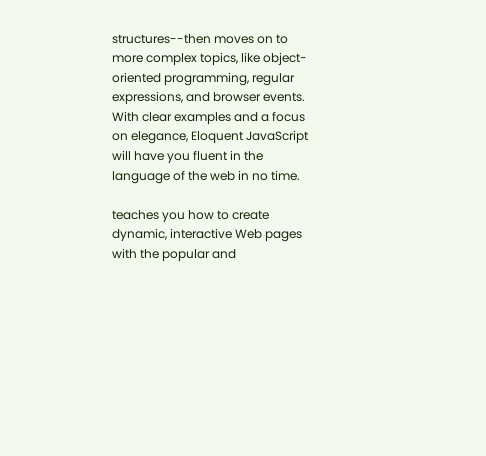structures--then moves on to more complex topics, like object-oriented programming, regular expressions, and browser events. With clear examples and a focus on elegance, Eloquent JavaScript will have you fluent in the language of the web in no time.

teaches you how to create dynamic, interactive Web pages with the popular and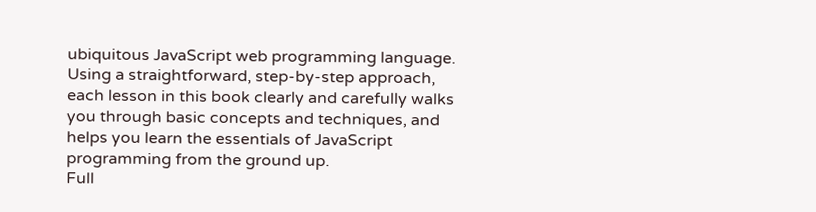ubiquitous JavaScript web programming language. Using a straightforward, step-by-step approach, each lesson in this book clearly and carefully walks you through basic concepts and techniques, and helps you learn the essentials of JavaScript programming from the ground up.
Full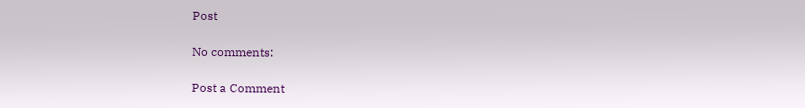Post

No comments:

Post a Comment